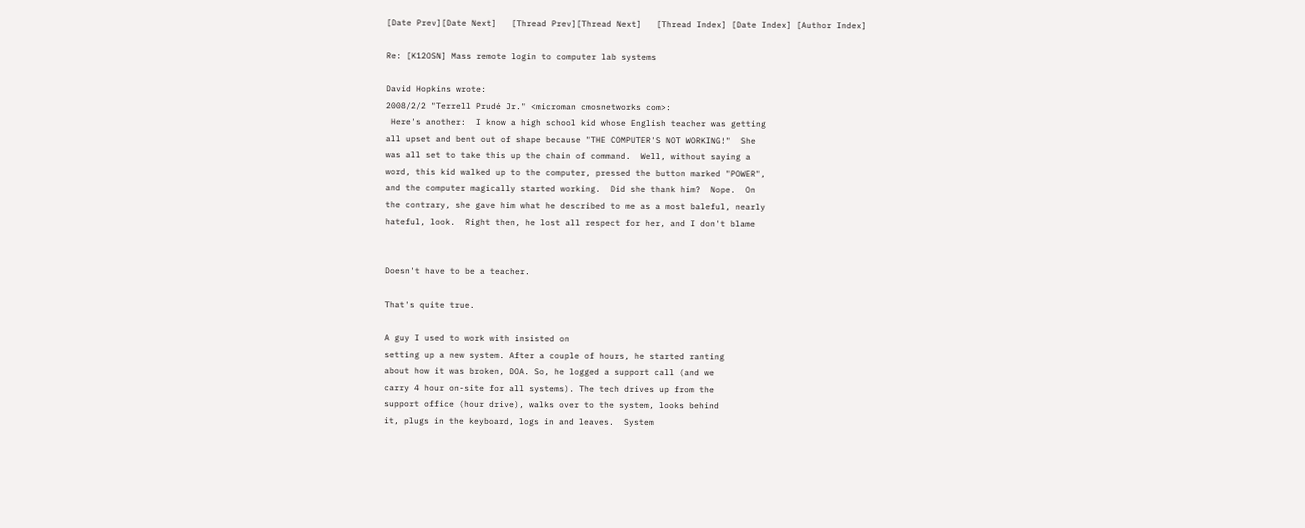[Date Prev][Date Next]   [Thread Prev][Thread Next]   [Thread Index] [Date Index] [Author Index]

Re: [K12OSN] Mass remote login to computer lab systems

David Hopkins wrote:
2008/2/2 "Terrell Prudé Jr." <microman cmosnetworks com>:
 Here's another:  I know a high school kid whose English teacher was getting
all upset and bent out of shape because "THE COMPUTER'S NOT WORKING!"  She
was all set to take this up the chain of command.  Well, without saying a
word, this kid walked up to the computer, pressed the button marked "POWER",
and the computer magically started working.  Did she thank him?  Nope.  On
the contrary, she gave him what he described to me as a most baleful, nearly
hateful, look.  Right then, he lost all respect for her, and I don't blame


Doesn't have to be a teacher.

That's quite true.

A guy I used to work with insisted on
setting up a new system. After a couple of hours, he started ranting
about how it was broken, DOA. So, he logged a support call (and we
carry 4 hour on-site for all systems). The tech drives up from the
support office (hour drive), walks over to the system, looks behind
it, plugs in the keyboard, logs in and leaves.  System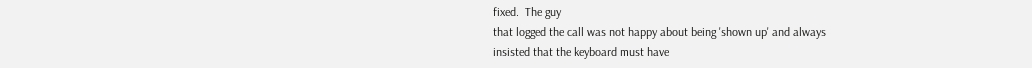fixed.  The guy
that logged the call was not happy about being 'shown up' and always
insisted that the keyboard must have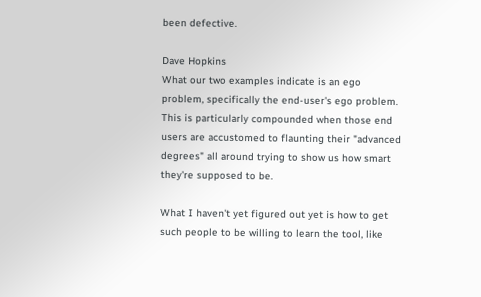been defective.

Dave Hopkins
What our two examples indicate is an ego problem, specifically the end-user's ego problem.  This is particularly compounded when those end users are accustomed to flaunting their "advanced degrees" all around trying to show us how smart they're supposed to be.

What I haven't yet figured out yet is how to get such people to be willing to learn the tool, like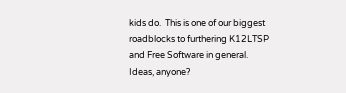kids do.  This is one of our biggest roadblocks to furthering K12LTSP and Free Software in general.  Ideas, anyone?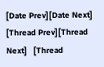[Date Prev][Date Next]   [Thread Prev][Thread Next]   [Thread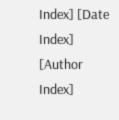Index] [Date Index] [Author Index]